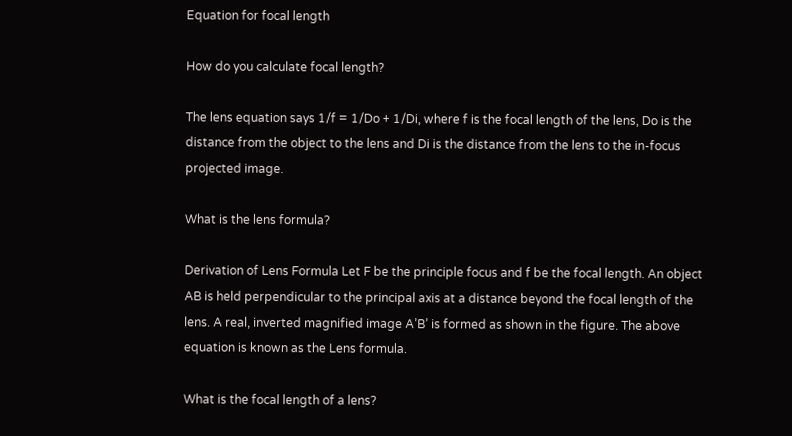Equation for focal length

How do you calculate focal length?

The lens equation says 1/f = 1/Do + 1/Di, where f is the focal length of the lens, Do is the distance from the object to the lens and Di is the distance from the lens to the in-focus projected image.

What is the lens formula?

Derivation of Lens Formula Let F be the principle focus and f be the focal length. An object AB is held perpendicular to the principal axis at a distance beyond the focal length of the lens. A real, inverted magnified image A’B’ is formed as shown in the figure. The above equation is known as the Lens formula.

What is the focal length of a lens?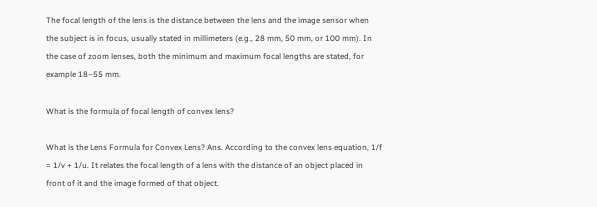The focal length of the lens is the distance between the lens and the image sensor when the subject is in focus, usually stated in millimeters (e.g., 28 mm, 50 mm, or 100 mm). In the case of zoom lenses, both the minimum and maximum focal lengths are stated, for example 18–55 mm.

What is the formula of focal length of convex lens?

What is the Lens Formula for Convex Lens? Ans. According to the convex lens equation, 1/f = 1/v + 1/u. It relates the focal length of a lens with the distance of an object placed in front of it and the image formed of that object.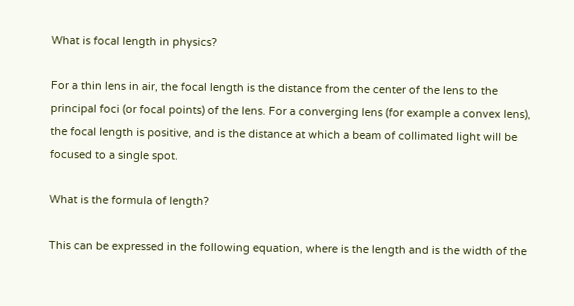What is focal length in physics?

For a thin lens in air, the focal length is the distance from the center of the lens to the principal foci (or focal points) of the lens. For a converging lens (for example a convex lens), the focal length is positive, and is the distance at which a beam of collimated light will be focused to a single spot.

What is the formula of length?

This can be expressed in the following equation, where is the length and is the width of the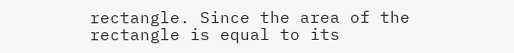rectangle. Since the area of the rectangle is equal to its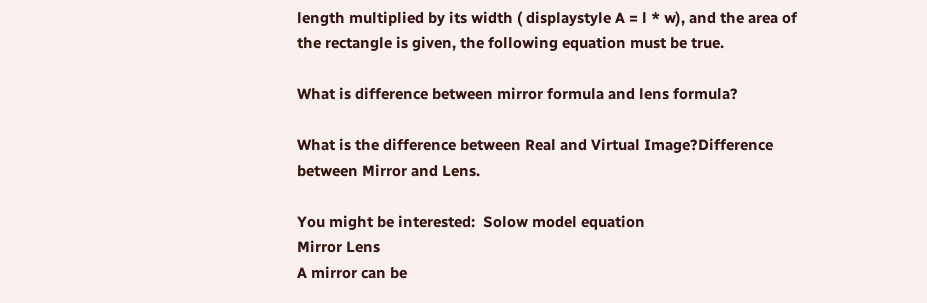length multiplied by its width ( displaystyle A = l * w), and the area of the rectangle is given, the following equation must be true.

What is difference between mirror formula and lens formula?

What is the difference between Real and Virtual Image?Difference between Mirror and Lens.

You might be interested:  Solow model equation
Mirror Lens
A mirror can be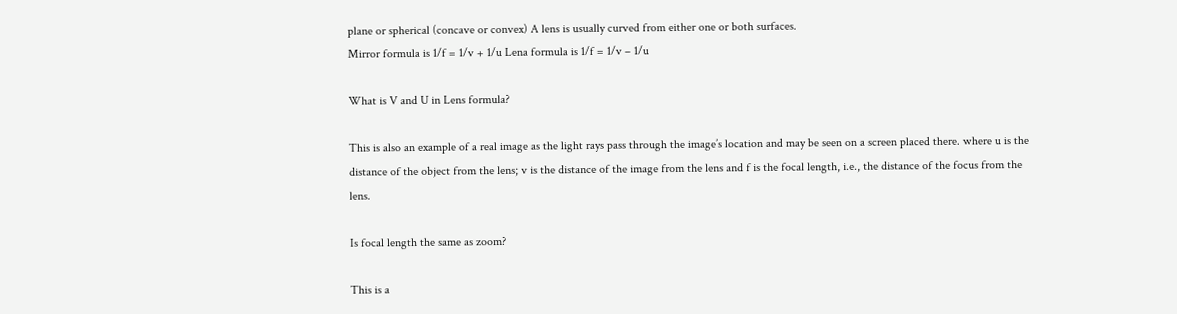plane or spherical (concave or convex) A lens is usually curved from either one or both surfaces.
Mirror formula is 1/f = 1/v + 1/u Lena formula is 1/f = 1/v – 1/u

What is V and U in Lens formula?

This is also an example of a real image as the light rays pass through the image’s location and may be seen on a screen placed there. where u is the distance of the object from the lens; v is the distance of the image from the lens and f is the focal length, i.e., the distance of the focus from the lens.

Is focal length the same as zoom?

This is a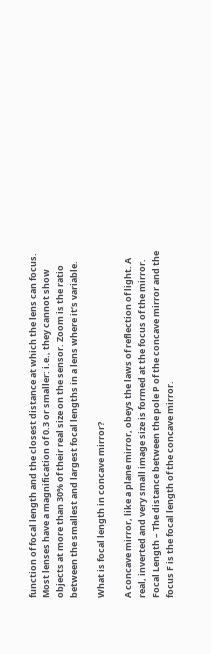function of focal length and the closest distance at which the lens can focus. Most lenses have a magnification of 0.3 or smaller: i.e., they cannot show objects at more than 30% of their real size on the sensor. Zoom is the ratio between the smallest and largest focal lengths in a lens where it’s variable.

What is focal length in concave mirror?

A concave mirror, like a plane mirror, obeys the laws of reflection of light. A real, inverted and very small image size is formed at the focus of the mirror. Focal Length – The distance between the pole P of the concave mirror and the focus F is the focal length of the concave mirror.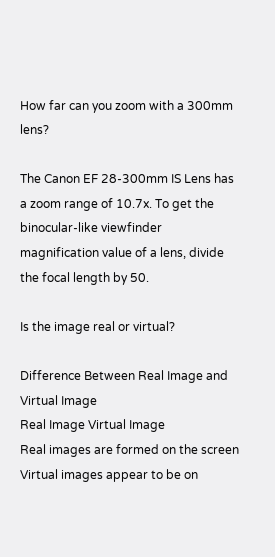How far can you zoom with a 300mm lens?

The Canon EF 28-300mm IS Lens has a zoom range of 10.7x. To get the binocular-like viewfinder magnification value of a lens, divide the focal length by 50.

Is the image real or virtual?

Difference Between Real Image and Virtual Image
Real Image Virtual Image
Real images are formed on the screen Virtual images appear to be on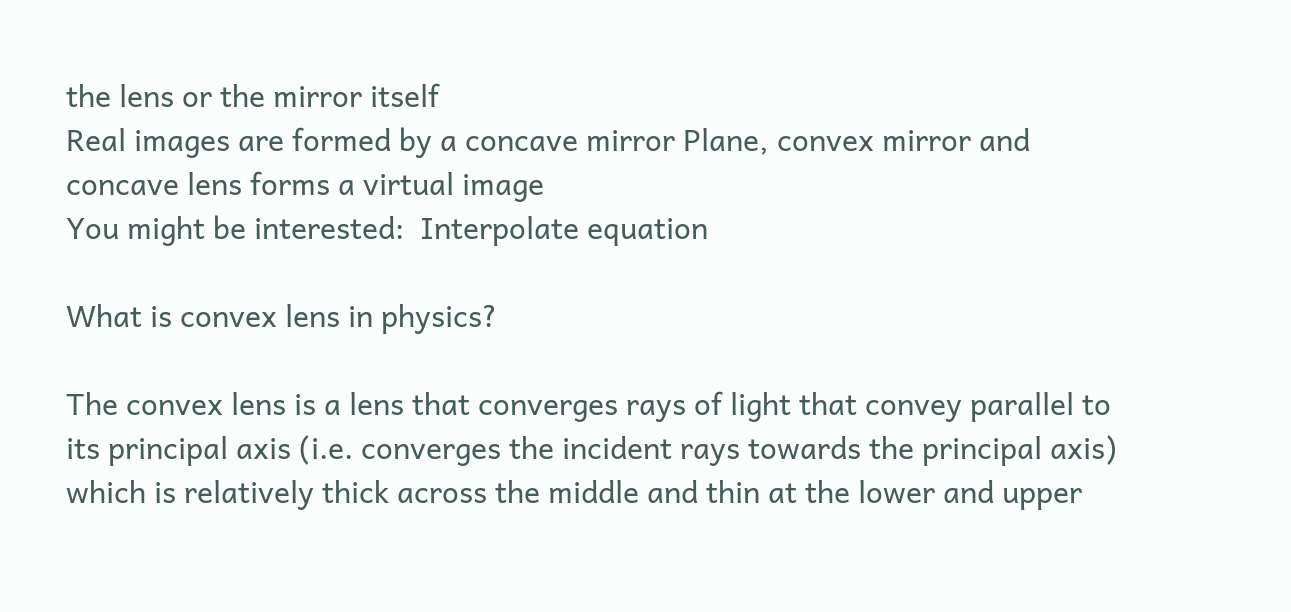the lens or the mirror itself
Real images are formed by a concave mirror Plane, convex mirror and concave lens forms a virtual image
You might be interested:  Interpolate equation

What is convex lens in physics?

The convex lens is a lens that converges rays of light that convey parallel to its principal axis (i.e. converges the incident rays towards the principal axis) which is relatively thick across the middle and thin at the lower and upper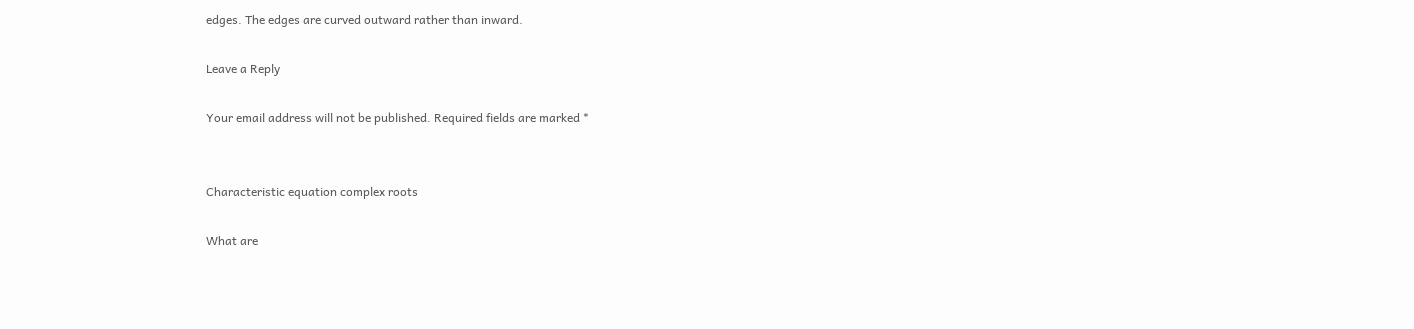edges. The edges are curved outward rather than inward.

Leave a Reply

Your email address will not be published. Required fields are marked *


Characteristic equation complex roots

What are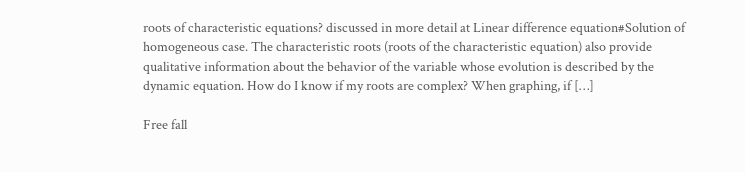roots of characteristic equations? discussed in more detail at Linear difference equation#Solution of homogeneous case. The characteristic roots (roots of the characteristic equation) also provide qualitative information about the behavior of the variable whose evolution is described by the dynamic equation. How do I know if my roots are complex? When graphing, if […]

Free fall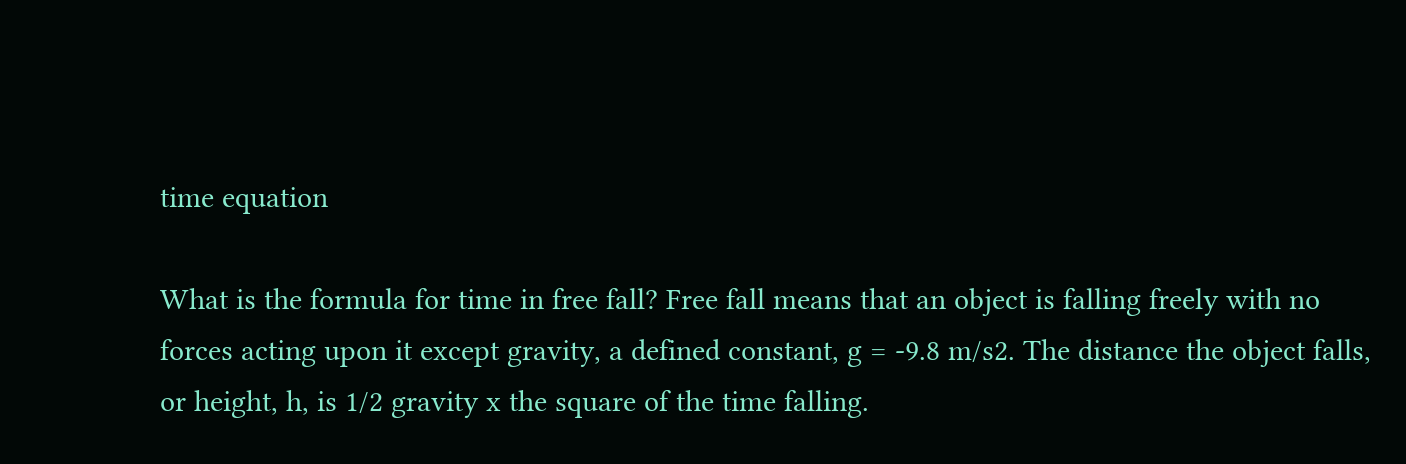time equation

What is the formula for time in free fall? Free fall means that an object is falling freely with no forces acting upon it except gravity, a defined constant, g = -9.8 m/s2. The distance the object falls, or height, h, is 1/2 gravity x the square of the time falling.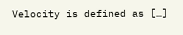Velocity is defined as […]